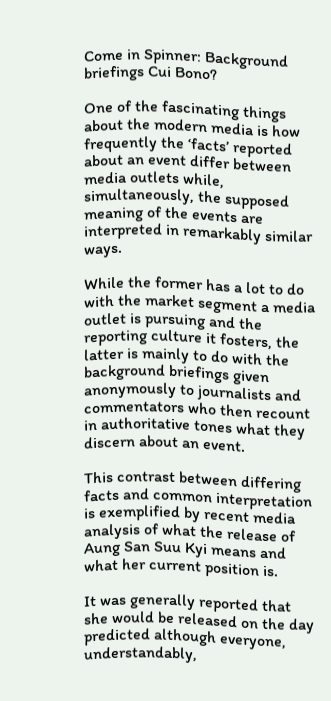Come in Spinner: Background briefings Cui Bono?

One of the fascinating things about the modern media is how frequently the ‘facts’ reported about an event differ between media outlets while, simultaneously, the supposed meaning of the events are interpreted in remarkably similar ways.

While the former has a lot to do with the market segment a media outlet is pursuing and the reporting culture it fosters, the latter is mainly to do with the background briefings given anonymously to journalists and commentators who then recount in authoritative tones what they discern about an event.

This contrast between differing facts and common interpretation is exemplified by recent media analysis of what the release of Aung San Suu Kyi means and what her current position is.

It was generally reported that she would be released on the day predicted although everyone, understandably,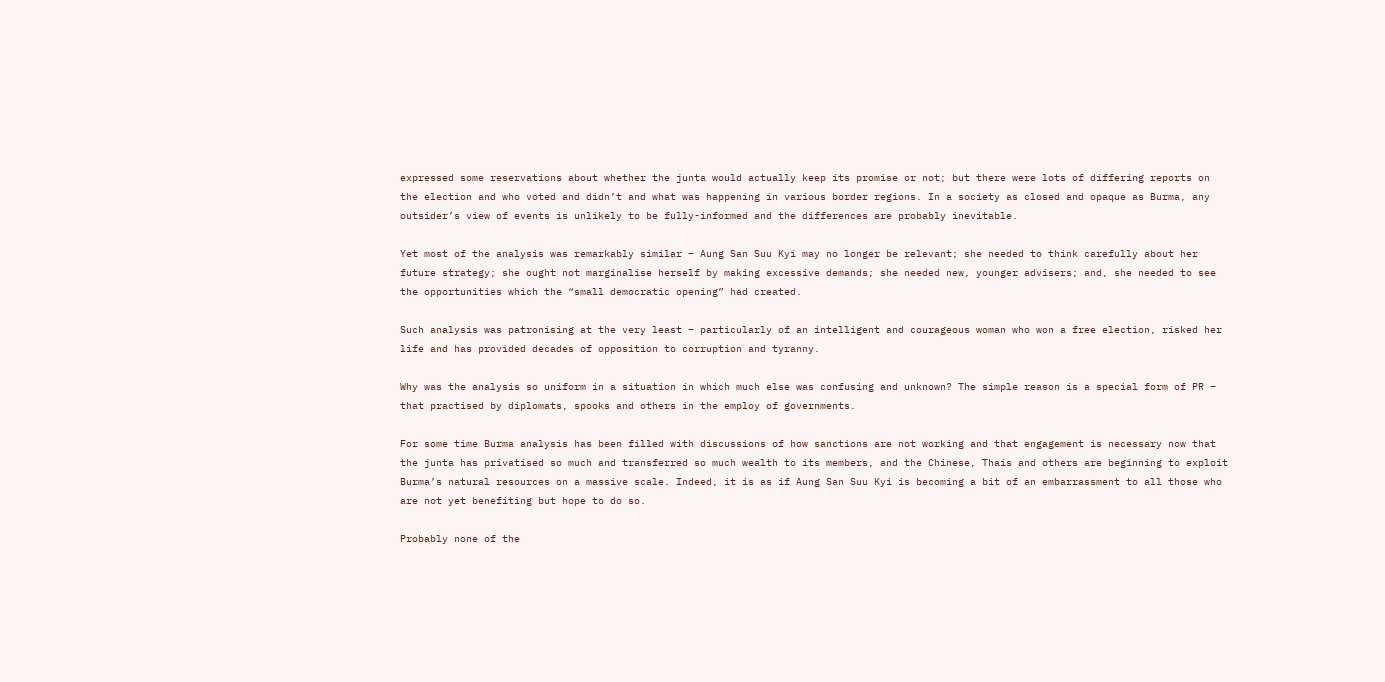expressed some reservations about whether the junta would actually keep its promise or not; but there were lots of differing reports on the election and who voted and didn’t and what was happening in various border regions. In a society as closed and opaque as Burma, any outsider’s view of events is unlikely to be fully-informed and the differences are probably inevitable.

Yet most of the analysis was remarkably similar – Aung San Suu Kyi may no longer be relevant; she needed to think carefully about her future strategy; she ought not marginalise herself by making excessive demands; she needed new, younger advisers; and, she needed to see the opportunities which the “small democratic opening” had created.

Such analysis was patronising at the very least – particularly of an intelligent and courageous woman who won a free election, risked her life and has provided decades of opposition to corruption and tyranny.

Why was the analysis so uniform in a situation in which much else was confusing and unknown? The simple reason is a special form of PR – that practised by diplomats, spooks and others in the employ of governments.

For some time Burma analysis has been filled with discussions of how sanctions are not working and that engagement is necessary now that the junta has privatised so much and transferred so much wealth to its members, and the Chinese, Thais and others are beginning to exploit Burma’s natural resources on a massive scale. Indeed, it is as if Aung San Suu Kyi is becoming a bit of an embarrassment to all those who are not yet benefiting but hope to do so.

Probably none of the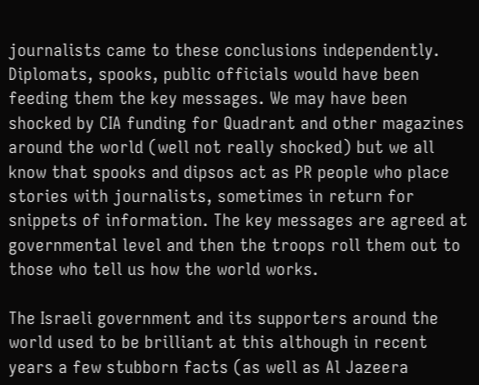journalists came to these conclusions independently. Diplomats, spooks, public officials would have been feeding them the key messages. We may have been shocked by CIA funding for Quadrant and other magazines around the world (well not really shocked) but we all know that spooks and dipsos act as PR people who place stories with journalists, sometimes in return for snippets of information. The key messages are agreed at governmental level and then the troops roll them out to those who tell us how the world works.

The Israeli government and its supporters around the world used to be brilliant at this although in recent years a few stubborn facts (as well as Al Jazeera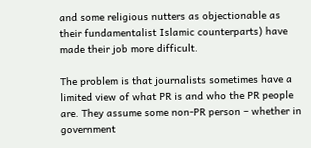and some religious nutters as objectionable as their fundamentalist Islamic counterparts) have made their job more difficult.

The problem is that journalists sometimes have a limited view of what PR is and who the PR people are. They assume some non-PR person – whether in government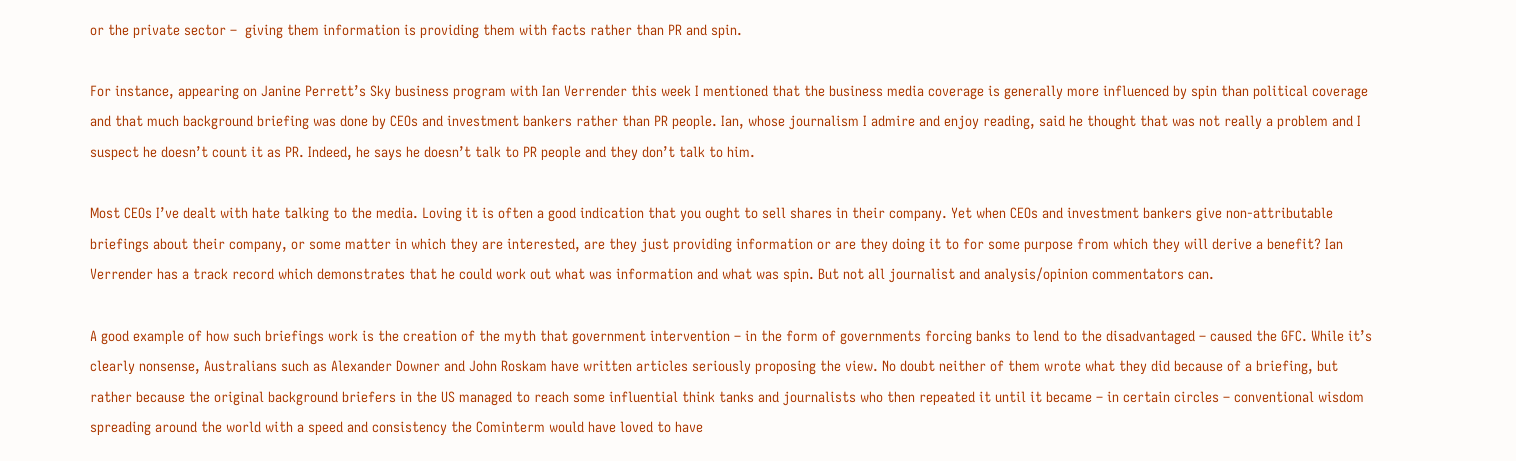or the private sector –  giving them information is providing them with facts rather than PR and spin.

For instance, appearing on Janine Perrett’s Sky business program with Ian Verrender this week I mentioned that the business media coverage is generally more influenced by spin than political coverage and that much background briefing was done by CEOs and investment bankers rather than PR people. Ian, whose journalism I admire and enjoy reading, said he thought that was not really a problem and I suspect he doesn’t count it as PR. Indeed, he says he doesn’t talk to PR people and they don’t talk to him.

Most CEOs I’ve dealt with hate talking to the media. Loving it is often a good indication that you ought to sell shares in their company. Yet when CEOs and investment bankers give non-attributable briefings about their company, or some matter in which they are interested, are they just providing information or are they doing it to for some purpose from which they will derive a benefit? Ian Verrender has a track record which demonstrates that he could work out what was information and what was spin. But not all journalist and analysis/opinion commentators can.

A good example of how such briefings work is the creation of the myth that government intervention – in the form of governments forcing banks to lend to the disadvantaged – caused the GFC. While it’s clearly nonsense, Australians such as Alexander Downer and John Roskam have written articles seriously proposing the view. No doubt neither of them wrote what they did because of a briefing, but rather because the original background briefers in the US managed to reach some influential think tanks and journalists who then repeated it until it became – in certain circles – conventional wisdom spreading around the world with a speed and consistency the Cominterm would have loved to have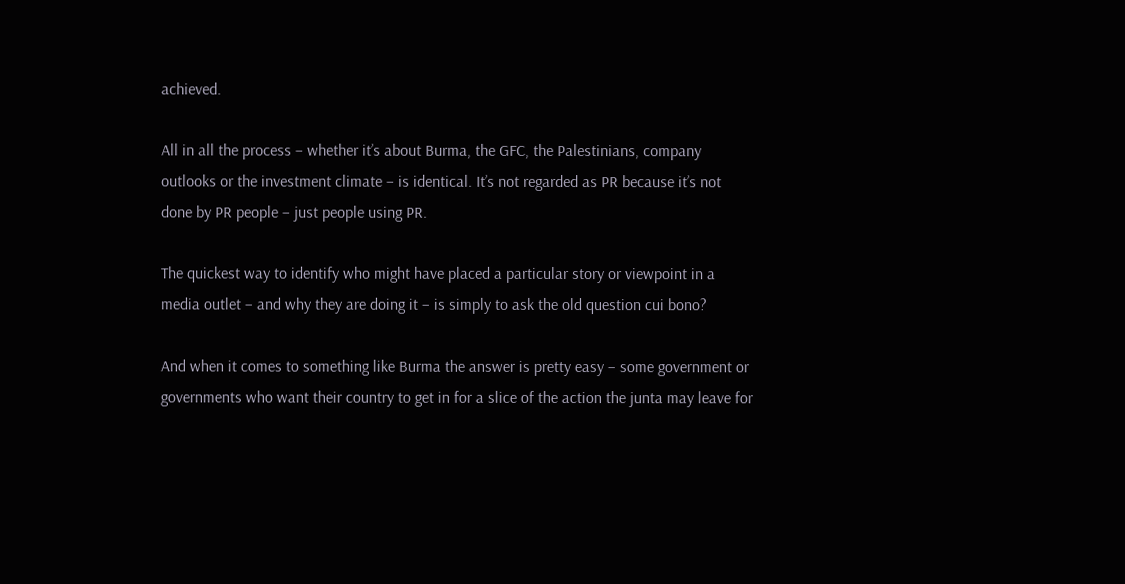achieved.

All in all the process – whether it’s about Burma, the GFC, the Palestinians, company outlooks or the investment climate – is identical. It’s not regarded as PR because it’s not done by PR people – just people using PR.

The quickest way to identify who might have placed a particular story or viewpoint in a media outlet – and why they are doing it – is simply to ask the old question cui bono?

And when it comes to something like Burma the answer is pretty easy – some government or governments who want their country to get in for a slice of the action the junta may leave for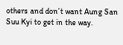others and don’t want Aung San Suu Kyi to get in the way.